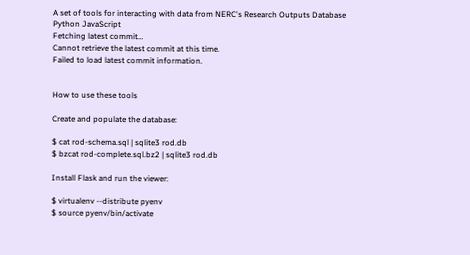A set of tools for interacting with data from NERC's Research Outputs Database
Python JavaScript
Fetching latest commit…
Cannot retrieve the latest commit at this time.
Failed to load latest commit information.


How to use these tools

Create and populate the database:

$ cat rod-schema.sql | sqlite3 rod.db
$ bzcat rod-complete.sql.bz2 | sqlite3 rod.db

Install Flask and run the viewer:

$ virtualenv --distribute pyenv
$ source pyenv/bin/activate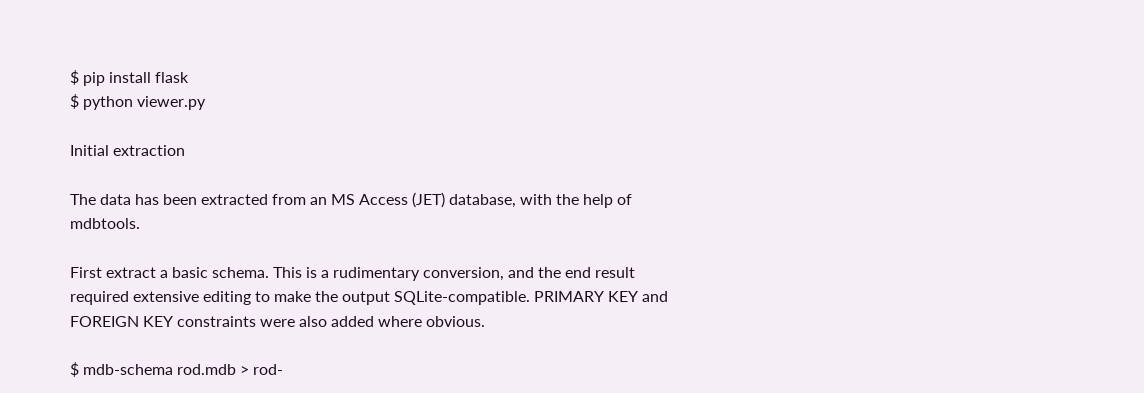$ pip install flask
$ python viewer.py

Initial extraction

The data has been extracted from an MS Access (JET) database, with the help of mdbtools.

First extract a basic schema. This is a rudimentary conversion, and the end result required extensive editing to make the output SQLite-compatible. PRIMARY KEY and FOREIGN KEY constraints were also added where obvious.

$ mdb-schema rod.mdb > rod-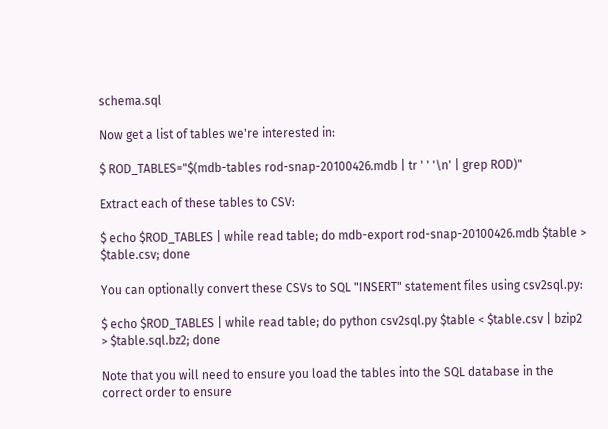schema.sql

Now get a list of tables we're interested in:

$ ROD_TABLES="$(mdb-tables rod-snap-20100426.mdb | tr ' ' '\n' | grep ROD)"

Extract each of these tables to CSV:

$ echo $ROD_TABLES | while read table; do mdb-export rod-snap-20100426.mdb $table > $table.csv; done

You can optionally convert these CSVs to SQL "INSERT" statement files using csv2sql.py:

$ echo $ROD_TABLES | while read table; do python csv2sql.py $table < $table.csv | bzip2 > $table.sql.bz2; done

Note that you will need to ensure you load the tables into the SQL database in the correct order to ensure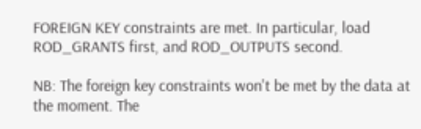FOREIGN KEY constraints are met. In particular, load ROD_GRANTS first, and ROD_OUTPUTS second.

NB: The foreign key constraints won't be met by the data at the moment. The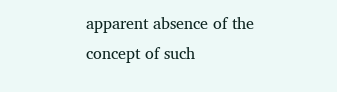apparent absence of the concept of such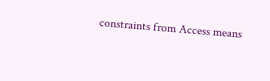constraints from Access means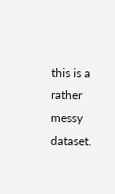this is a rather messy dataset.